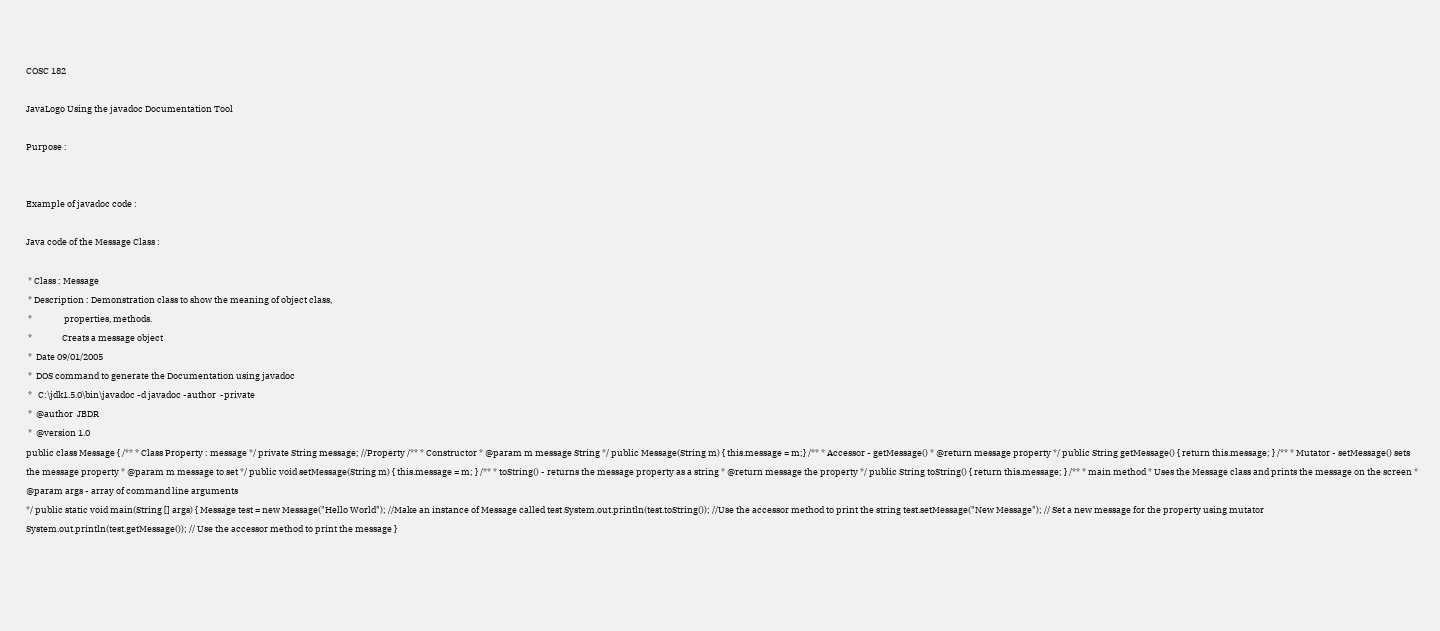COSC 182

JavaLogo Using the javadoc Documentation Tool

Purpose :


Example of javadoc code :

Java code of the Message Class :

 * Class : Message
 * Description : Demonstration class to show the meaning of object class,
 *                properties, methods.
 *               Creats a message object
 *  Date 09/01/2005
 *  DOS command to generate the Documentation using javadoc
 *   C:\jdk1.5.0\bin\javadoc -d javadoc -author  -private
 *  @author  JBDR
 *  @version 1.0
public class Message { /** * Class Property : message */ private String message; //Property /** * Constructor * @param m message String */ public Message(String m) { this.message = m;} /** * Accessor - getMessage() * @return message property */ public String getMessage() { return this.message; } /** * Mutator - setMessage() sets the message property * @param m message to set */ public void setMessage(String m) { this.message = m; } /** * toString() - returns the message property as a string * @return message the property */ public String toString() { return this.message; } /** * main method * Uses the Message class and prints the message on the screen * @param args - array of command line arguments
*/ public static void main(String [] args) { Message test = new Message("Hello World"); //Make an instance of Message called test System.out.println(test.toString()); //Use the accessor method to print the string test.setMessage("New Message"); // Set a new message for the property using mutator System.out.println(test.getMessage()); // Use the accessor method to print the message }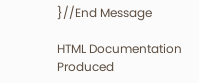}//End Message

HTML Documentation Produced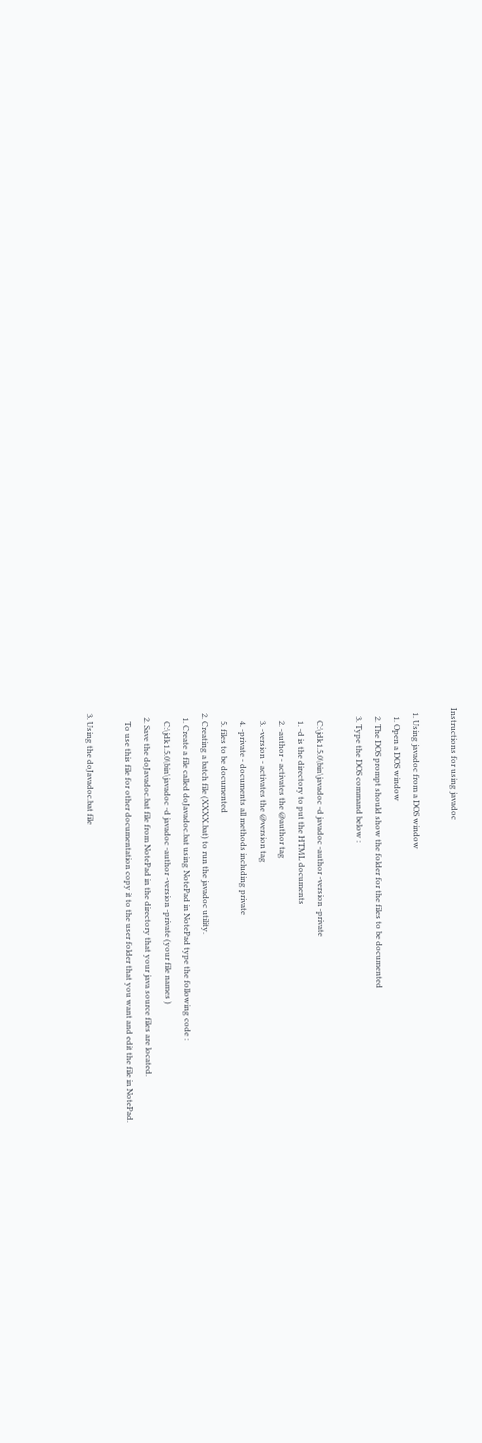Instructions for using javadoc

  1. Using javadoc from a DOS window
    1. Open a DOS window
    2. The DOS prompt should show the folder for the files to be documented
    3. Type the DOS command below :

      C:\jdk1.5.0\bin\javadoc -d javadoc -author -version -private
      1. -d is the directory to put the HTML documents
      2. -author - activates the @author tag
      3. -version - activates the @version tag
      4. -private - documents all methods including private
      5. files to be documented
  2. Creating a batch file (XXXX.bat) to run the javadoc utility.
    1. Create a file called doJavadoc.bat using NotePad in NotePad type the following code :
      C:\jdk1.5.0\bin\javadoc -d javadoc -author -version -private (your file names )
    2. Save the doJavadoc.bat file from NotePad in the directory that your java source files are located.
      To use this file for other documentation copy it to the user folder that you want and edit the file in NotePad.

  3. Using the doJavadoc.bat file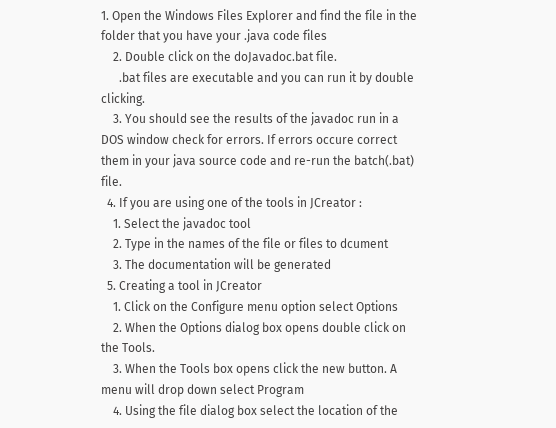1. Open the Windows Files Explorer and find the file in the folder that you have your .java code files
    2. Double click on the doJavadoc.bat file.
      .bat files are executable and you can run it by double clicking.
    3. You should see the results of the javadoc run in a DOS window check for errors. If errors occure correct them in your java source code and re-run the batch(.bat) file.
  4. If you are using one of the tools in JCreator :
    1. Select the javadoc tool
    2. Type in the names of the file or files to dcument
    3. The documentation will be generated
  5. Creating a tool in JCreator
    1. Click on the Configure menu option select Options
    2. When the Options dialog box opens double click on the Tools.
    3. When the Tools box opens click the new button. A menu will drop down select Program
    4. Using the file dialog box select the location of the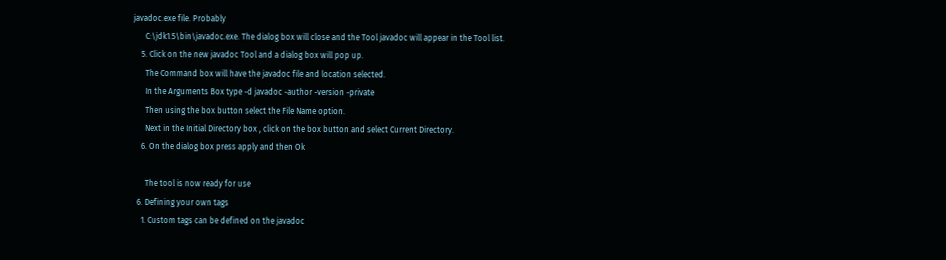javadoc.exe file. Probably
      C:\jdk1.5\bin\javadoc.exe. The dialog box will close and the Tool javadoc will appear in the Tool list.
    5. Click on the new javadoc Tool and a dialog box will pop up.
      The Command box will have the javadoc file and location selected.
      In the Arguments Box type -d javadoc -author -version -private
      Then using the box button select the File Name option.
      Next in the Initial Directory box , click on the box button and select Current Directory.
    6. On the dialog box press apply and then Ok

      The tool is now ready for use
  6. Defining your own tags
    1. Custom tags can be defined on the javadoc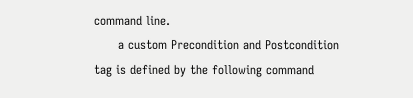command line.
      a custom Precondition and Postcondition tag is defined by the following command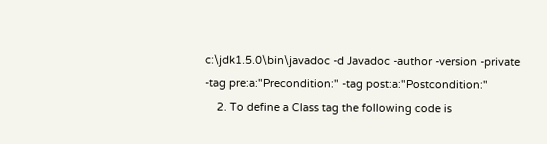c:\jdk1.5.0\bin\javadoc -d Javadoc -author -version -private -tag pre:a:"Precondition:" -tag post:a:"Postcondition:"
    2. To define a Class tag the following code is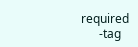required
      -tag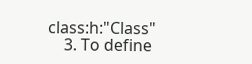class:h:"Class"
    3. To define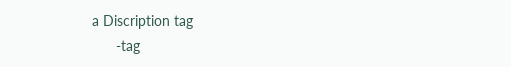a Discription tag
      -tag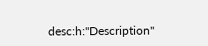desc:h:"Description"